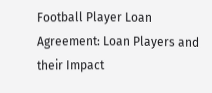Football Player Loan Agreement: Loan Players and their Impact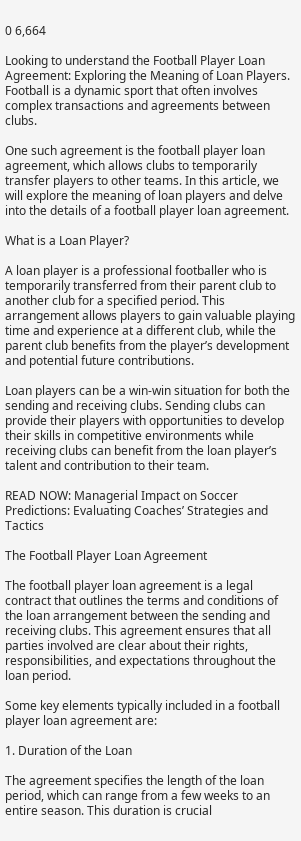0 6,664

Looking to understand the Football Player Loan Agreement: Exploring the Meaning of Loan Players. Football is a dynamic sport that often involves complex transactions and agreements between clubs.

One such agreement is the football player loan agreement, which allows clubs to temporarily transfer players to other teams. In this article, we will explore the meaning of loan players and delve into the details of a football player loan agreement.

What is a Loan Player?

A loan player is a professional footballer who is temporarily transferred from their parent club to another club for a specified period. This arrangement allows players to gain valuable playing time and experience at a different club, while the parent club benefits from the player’s development and potential future contributions.

Loan players can be a win-win situation for both the sending and receiving clubs. Sending clubs can provide their players with opportunities to develop their skills in competitive environments while receiving clubs can benefit from the loan player’s talent and contribution to their team.

READ NOW: Managerial Impact on Soccer Predictions: Evaluating Coaches’ Strategies and Tactics

The Football Player Loan Agreement

The football player loan agreement is a legal contract that outlines the terms and conditions of the loan arrangement between the sending and receiving clubs. This agreement ensures that all parties involved are clear about their rights, responsibilities, and expectations throughout the loan period.

Some key elements typically included in a football player loan agreement are:

1. Duration of the Loan

The agreement specifies the length of the loan period, which can range from a few weeks to an entire season. This duration is crucial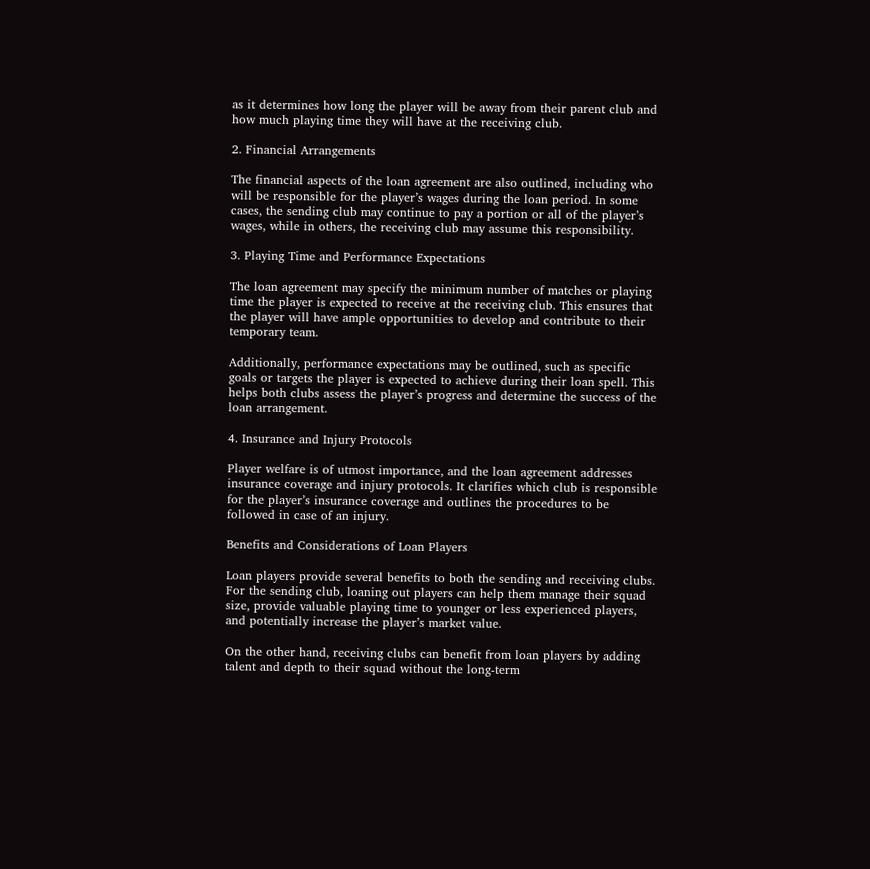as it determines how long the player will be away from their parent club and how much playing time they will have at the receiving club.

2. Financial Arrangements

The financial aspects of the loan agreement are also outlined, including who will be responsible for the player’s wages during the loan period. In some cases, the sending club may continue to pay a portion or all of the player’s wages, while in others, the receiving club may assume this responsibility.

3. Playing Time and Performance Expectations

The loan agreement may specify the minimum number of matches or playing time the player is expected to receive at the receiving club. This ensures that the player will have ample opportunities to develop and contribute to their temporary team.

Additionally, performance expectations may be outlined, such as specific goals or targets the player is expected to achieve during their loan spell. This helps both clubs assess the player’s progress and determine the success of the loan arrangement.

4. Insurance and Injury Protocols

Player welfare is of utmost importance, and the loan agreement addresses insurance coverage and injury protocols. It clarifies which club is responsible for the player’s insurance coverage and outlines the procedures to be followed in case of an injury.

Benefits and Considerations of Loan Players

Loan players provide several benefits to both the sending and receiving clubs. For the sending club, loaning out players can help them manage their squad size, provide valuable playing time to younger or less experienced players, and potentially increase the player’s market value.

On the other hand, receiving clubs can benefit from loan players by adding talent and depth to their squad without the long-term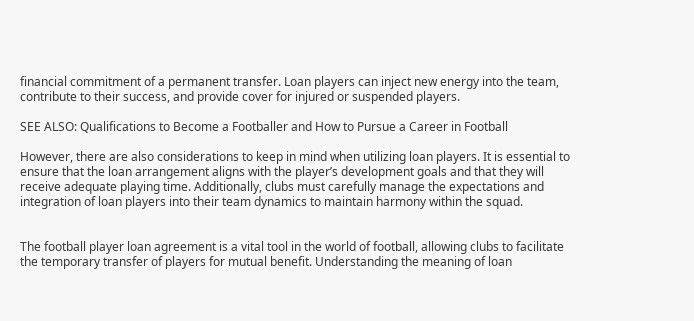financial commitment of a permanent transfer. Loan players can inject new energy into the team, contribute to their success, and provide cover for injured or suspended players.

SEE ALSO: Qualifications to Become a Footballer and How to Pursue a Career in Football

However, there are also considerations to keep in mind when utilizing loan players. It is essential to ensure that the loan arrangement aligns with the player’s development goals and that they will receive adequate playing time. Additionally, clubs must carefully manage the expectations and integration of loan players into their team dynamics to maintain harmony within the squad.


The football player loan agreement is a vital tool in the world of football, allowing clubs to facilitate the temporary transfer of players for mutual benefit. Understanding the meaning of loan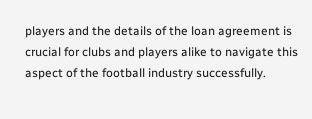players and the details of the loan agreement is crucial for clubs and players alike to navigate this aspect of the football industry successfully.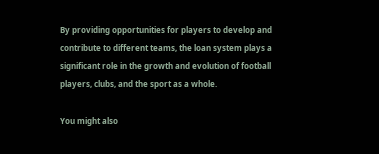By providing opportunities for players to develop and contribute to different teams, the loan system plays a significant role in the growth and evolution of football players, clubs, and the sport as a whole.

You might also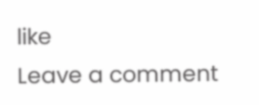like
Leave a comment